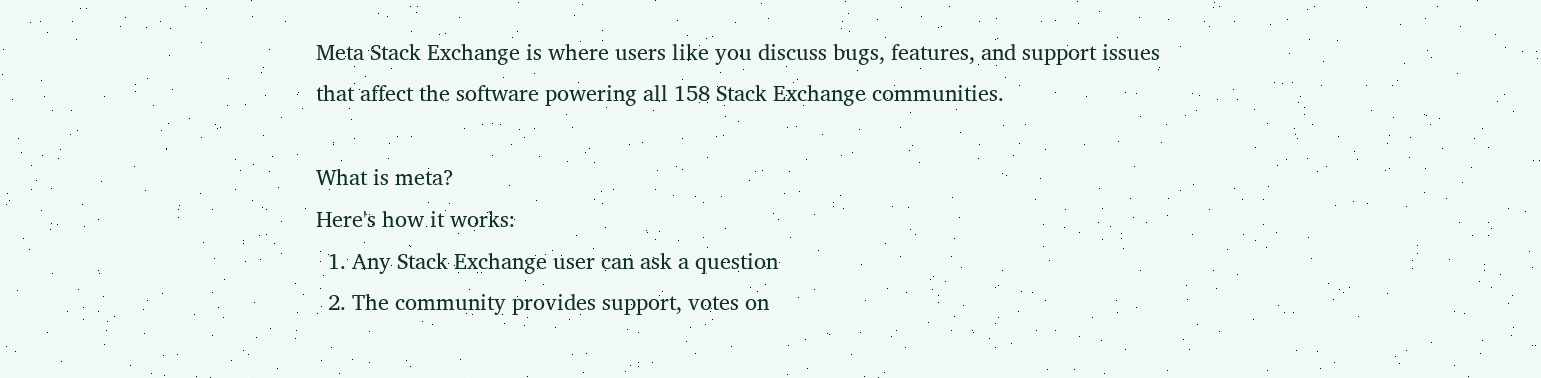Meta Stack Exchange is where users like you discuss bugs, features, and support issues that affect the software powering all 158 Stack Exchange communities.

What is meta?
Here's how it works:
  1. Any Stack Exchange user can ask a question
  2. The community provides support, votes on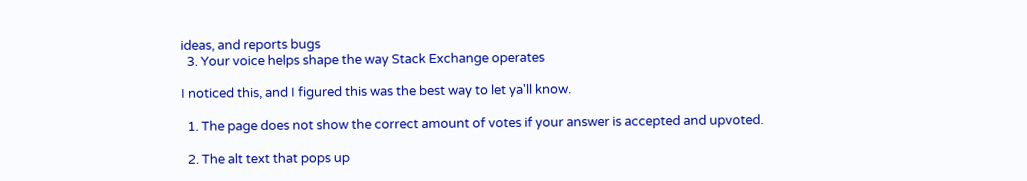ideas, and reports bugs
  3. Your voice helps shape the way Stack Exchange operates

I noticed this, and I figured this was the best way to let ya'll know.

  1. The page does not show the correct amount of votes if your answer is accepted and upvoted.

  2. The alt text that pops up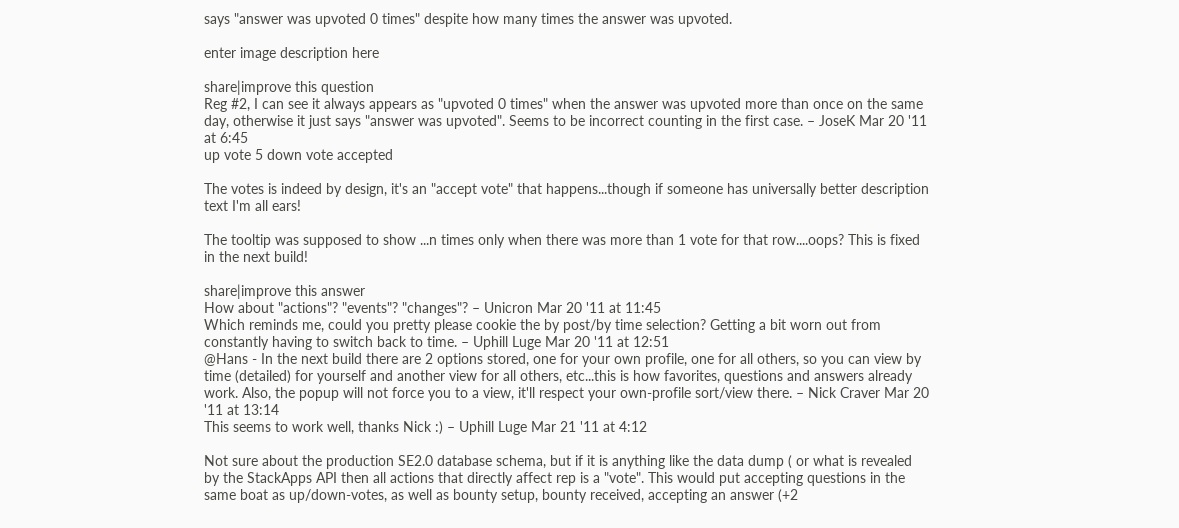says "answer was upvoted 0 times" despite how many times the answer was upvoted.

enter image description here

share|improve this question
Reg #2, I can see it always appears as "upvoted 0 times" when the answer was upvoted more than once on the same day, otherwise it just says "answer was upvoted". Seems to be incorrect counting in the first case. – JoseK Mar 20 '11 at 6:45
up vote 5 down vote accepted

The votes is indeed by design, it's an "accept vote" that happens...though if someone has universally better description text I'm all ears!

The tooltip was supposed to show ...n times only when there was more than 1 vote for that row....oops? This is fixed in the next build!

share|improve this answer
How about "actions"? "events"? "changes"? – Unicron Mar 20 '11 at 11:45
Which reminds me, could you pretty please cookie the by post/by time selection? Getting a bit worn out from constantly having to switch back to time. – Uphill Luge Mar 20 '11 at 12:51
@Hans - In the next build there are 2 options stored, one for your own profile, one for all others, so you can view by time (detailed) for yourself and another view for all others, etc...this is how favorites, questions and answers already work. Also, the popup will not force you to a view, it'll respect your own-profile sort/view there. – Nick Craver Mar 20 '11 at 13:14
This seems to work well, thanks Nick :) – Uphill Luge Mar 21 '11 at 4:12

Not sure about the production SE2.0 database schema, but if it is anything like the data dump ( or what is revealed by the StackApps API then all actions that directly affect rep is a "vote". This would put accepting questions in the same boat as up/down-votes, as well as bounty setup, bounty received, accepting an answer (+2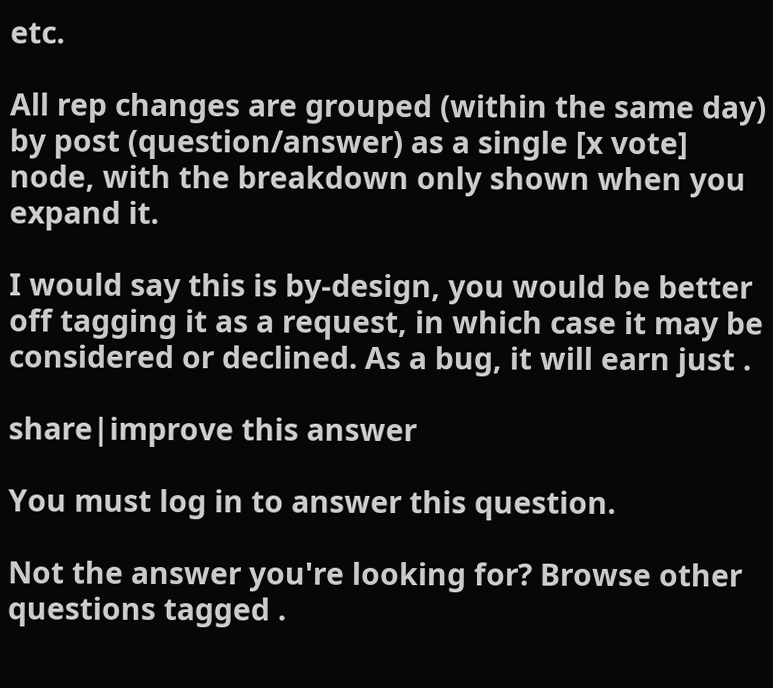etc.

All rep changes are grouped (within the same day) by post (question/answer) as a single [x vote] node, with the breakdown only shown when you expand it.

I would say this is by-design, you would be better off tagging it as a request, in which case it may be considered or declined. As a bug, it will earn just .

share|improve this answer

You must log in to answer this question.

Not the answer you're looking for? Browse other questions tagged .